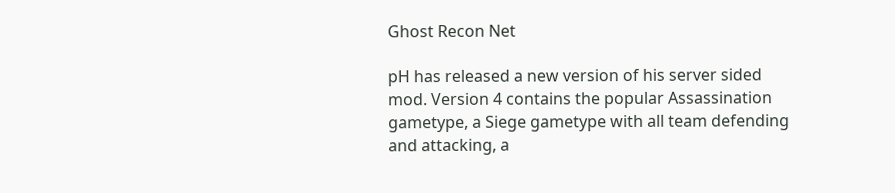Ghost Recon Net

pH has released a new version of his server sided mod. Version 4 contains the popular Assassination gametype, a Siege gametype with all team defending and attacking, a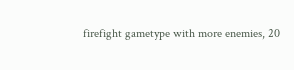firefight gametype with more enemies, 20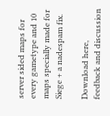server sided maps for every gametype and 10 maps specially made for Siege + a nadespam fix.

Download here, feedback and discussion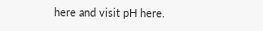here and visit pH here.